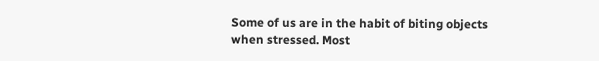Some of us are in the habit of biting objects when stressed. Most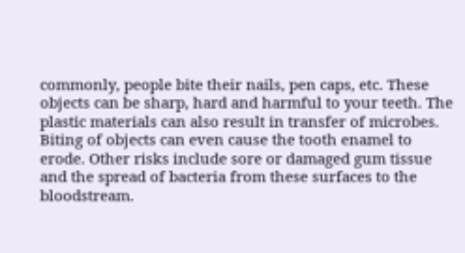commonly, people bite their nails, pen caps, etc. These objects can be sharp, hard and harmful to your teeth. The plastic materials can also result in transfer of microbes. Biting of objects can even cause the tooth enamel to erode. Other risks include sore or damaged gum tissue and the spread of bacteria from these surfaces to the bloodstream.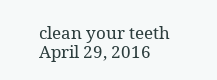clean your teeth April 29, 2016